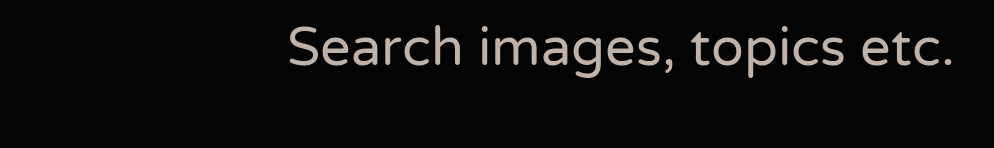Search images, topics etc.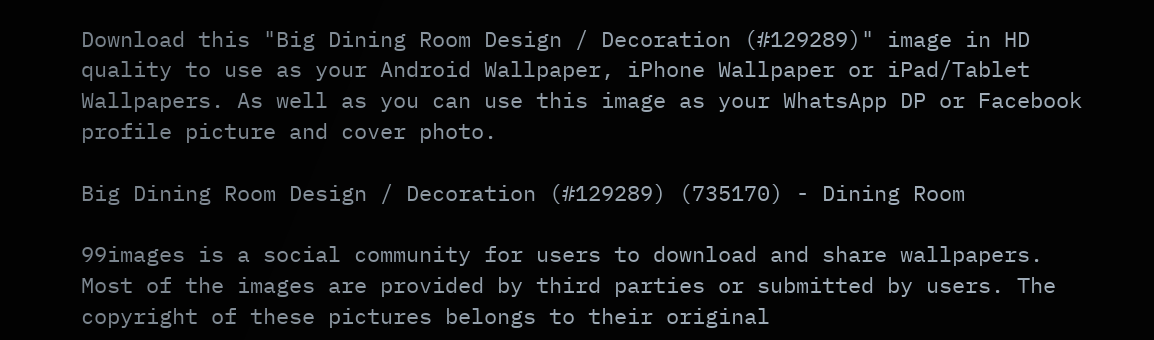Download this "Big Dining Room Design / Decoration (#129289)" image in HD quality to use as your Android Wallpaper, iPhone Wallpaper or iPad/Tablet Wallpapers. As well as you can use this image as your WhatsApp DP or Facebook profile picture and cover photo.

Big Dining Room Design / Decoration (#129289) (735170) - Dining Room

99images is a social community for users to download and share wallpapers.
Most of the images are provided by third parties or submitted by users. The copyright of these pictures belongs to their original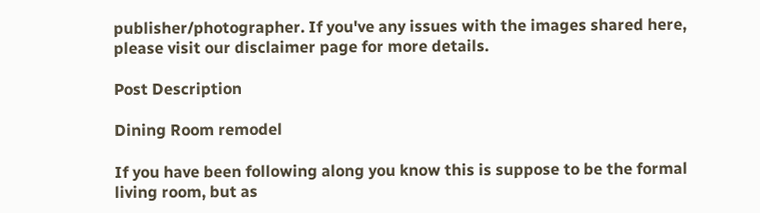publisher/photographer. If you've any issues with the images shared here, please visit our disclaimer page for more details.

Post Description

Dining Room remodel

If you have been following along you know this is suppose to be the formal living room, but as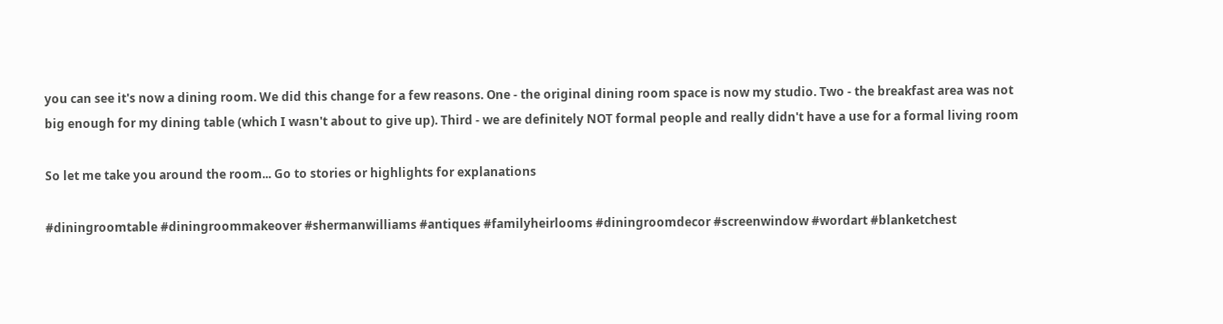you can see it's now a dining room. We did this change for a few reasons. One - the original dining room space is now my studio. Two - the breakfast area was not big enough for my dining table (which I wasn't about to give up). Third - we are definitely NOT formal people and really didn't have a use for a formal living room

So let me take you around the room... Go to stories or highlights for explanations

#diningroomtable #diningroommakeover #shermanwilliams #antiques #familyheirlooms #diningroomdecor #screenwindow #wordart #blanketchest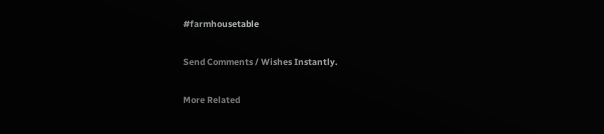#farmhousetable

Send Comments / Wishes Instantly.

More Related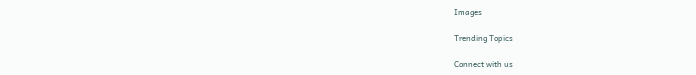Images

Trending Topics

Connect with us